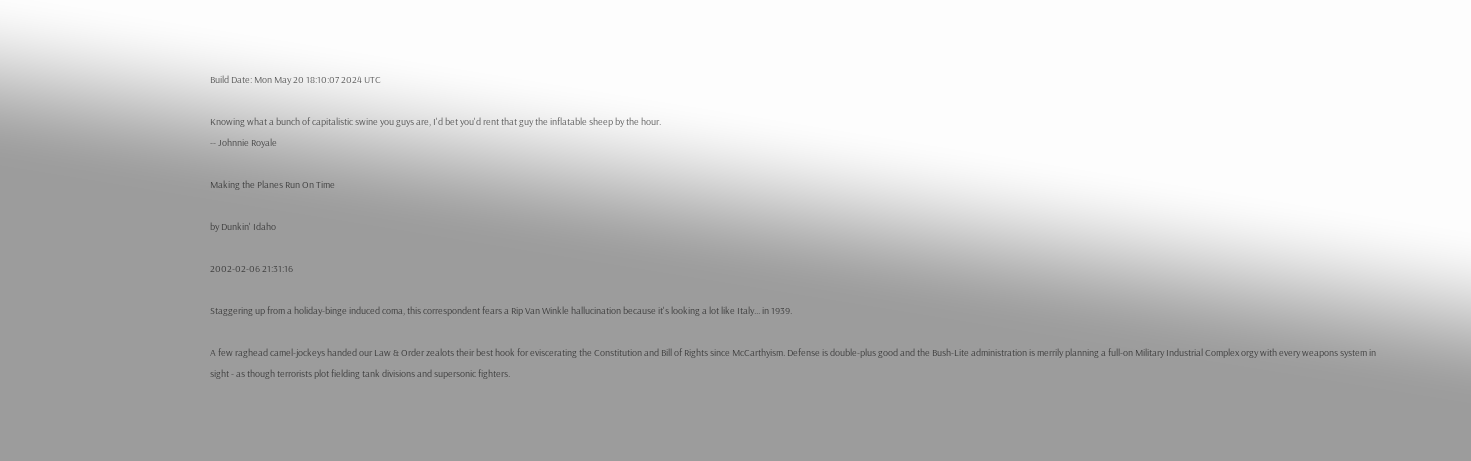Build Date: Mon May 20 18:10:07 2024 UTC

Knowing what a bunch of capitalistic swine you guys are, I'd bet you'd rent that guy the inflatable sheep by the hour.
-- Johnnie Royale

Making the Planes Run On Time

by Dunkin' Idaho

2002-02-06 21:31:16

Staggering up from a holiday-binge induced coma, this correspondent fears a Rip Van Winkle hallucination because it's looking a lot like Italy... in 1939.

A few raghead camel-jockeys handed our Law & Order zealots their best hook for eviscerating the Constitution and Bill of Rights since McCarthyism. Defense is double-plus good and the Bush-Lite administration is merrily planning a full-on Military Industrial Complex orgy with every weapons system in sight - as though terrorists plot fielding tank divisions and supersonic fighters.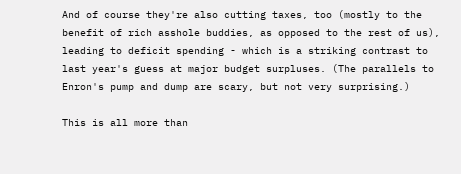And of course they're also cutting taxes, too (mostly to the benefit of rich asshole buddies, as opposed to the rest of us), leading to deficit spending - which is a striking contrast to last year's guess at major budget surpluses. (The parallels to Enron's pump and dump are scary, but not very surprising.)

This is all more than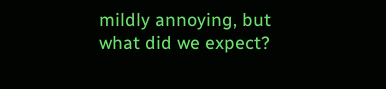mildly annoying, but what did we expect?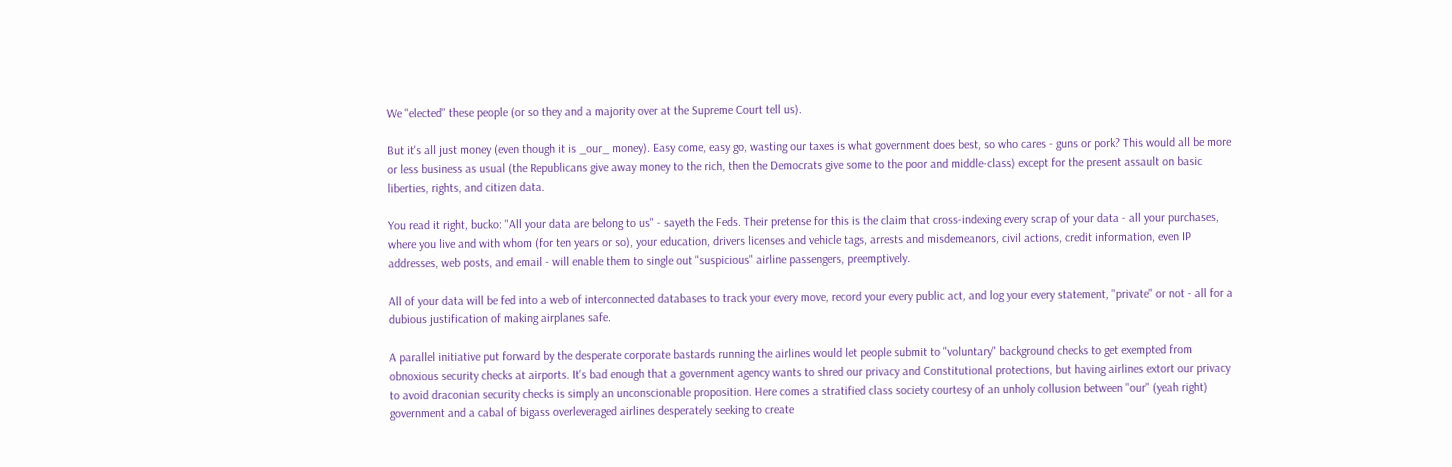We "elected" these people (or so they and a majority over at the Supreme Court tell us).

But it's all just money (even though it is _our_ money). Easy come, easy go, wasting our taxes is what government does best, so who cares - guns or pork? This would all be more or less business as usual (the Republicans give away money to the rich, then the Democrats give some to the poor and middle-class) except for the present assault on basic liberties, rights, and citizen data.

You read it right, bucko: "All your data are belong to us" - sayeth the Feds. Their pretense for this is the claim that cross-indexing every scrap of your data - all your purchases, where you live and with whom (for ten years or so), your education, drivers licenses and vehicle tags, arrests and misdemeanors, civil actions, credit information, even IP addresses, web posts, and email - will enable them to single out "suspicious" airline passengers, preemptively.

All of your data will be fed into a web of interconnected databases to track your every move, record your every public act, and log your every statement, "private" or not - all for a dubious justification of making airplanes safe.

A parallel initiative put forward by the desperate corporate bastards running the airlines would let people submit to "voluntary" background checks to get exempted from obnoxious security checks at airports. It's bad enough that a government agency wants to shred our privacy and Constitutional protections, but having airlines extort our privacy to avoid draconian security checks is simply an unconscionable proposition. Here comes a stratified class society courtesy of an unholy collusion between "our" (yeah right) government and a cabal of bigass overleveraged airlines desperately seeking to create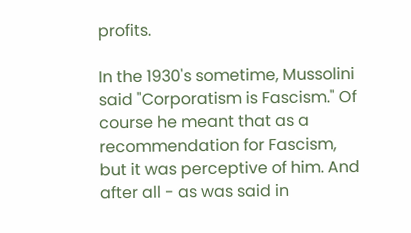profits.

In the 1930's sometime, Mussolini said "Corporatism is Fascism." Of course he meant that as a recommendation for Fascism, but it was perceptive of him. And after all - as was said in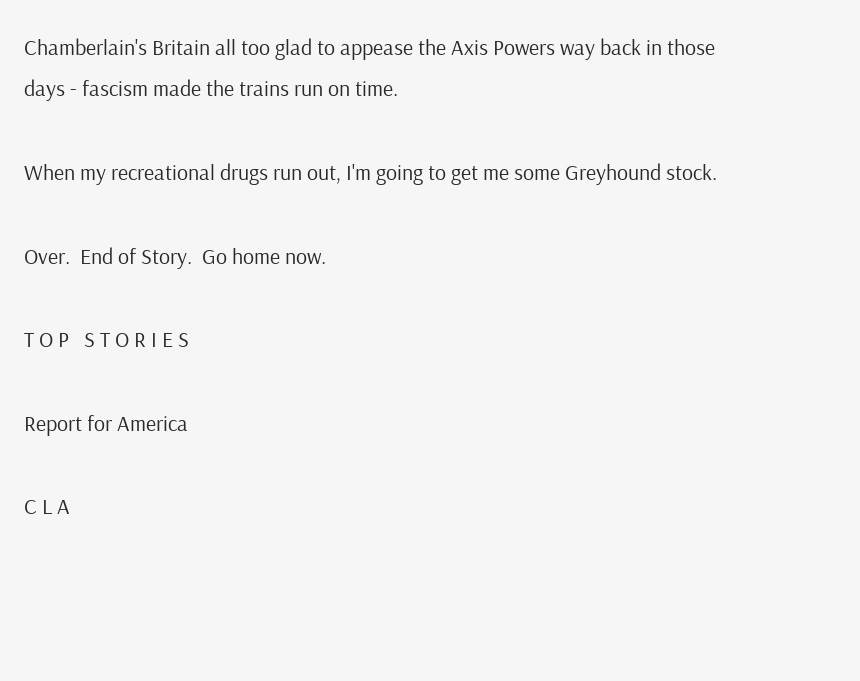Chamberlain's Britain all too glad to appease the Axis Powers way back in those days - fascism made the trains run on time.

When my recreational drugs run out, I'm going to get me some Greyhound stock.

Over.  End of Story.  Go home now.

T O P   S T O R I E S

Report for America

C L A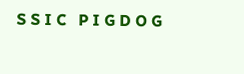S S I C   P I G D O G